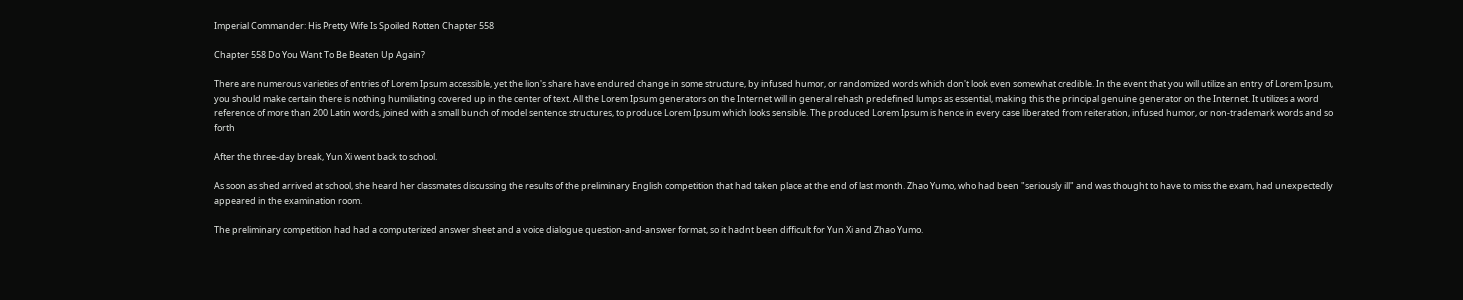Imperial Commander: His Pretty Wife Is Spoiled Rotten Chapter 558

Chapter 558 Do You Want To Be Beaten Up Again?

There are numerous varieties of entries of Lorem Ipsum accessible, yet the lion's share have endured change in some structure, by infused humor, or randomized words which don't look even somewhat credible. In the event that you will utilize an entry of Lorem Ipsum, you should make certain there is nothing humiliating covered up in the center of text. All the Lorem Ipsum generators on the Internet will in general rehash predefined lumps as essential, making this the principal genuine generator on the Internet. It utilizes a word reference of more than 200 Latin words, joined with a small bunch of model sentence structures, to produce Lorem Ipsum which looks sensible. The produced Lorem Ipsum is hence in every case liberated from reiteration, infused humor, or non-trademark words and so forth

After the three-day break, Yun Xi went back to school.

As soon as shed arrived at school, she heard her classmates discussing the results of the preliminary English competition that had taken place at the end of last month. Zhao Yumo, who had been "seriously ill" and was thought to have to miss the exam, had unexpectedly appeared in the examination room.

The preliminary competition had had a computerized answer sheet and a voice dialogue question-and-answer format, so it hadnt been difficult for Yun Xi and Zhao Yumo.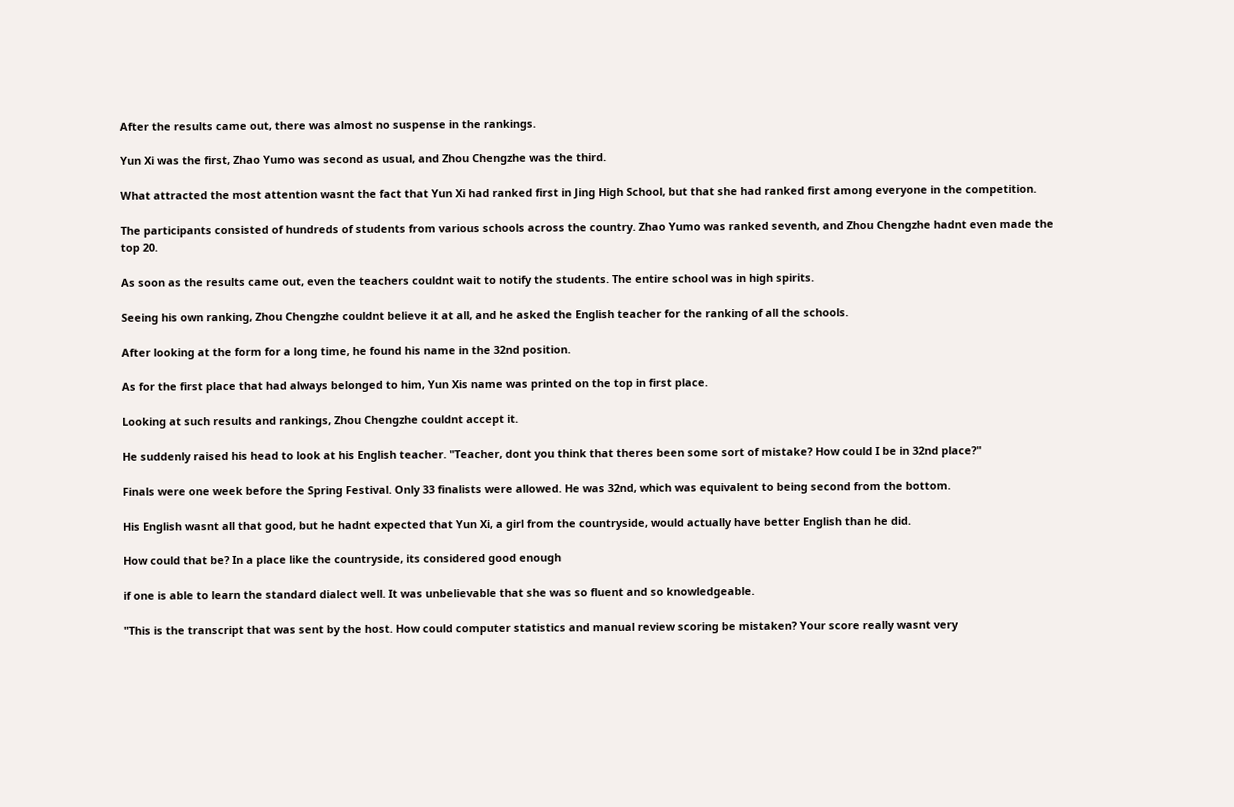After the results came out, there was almost no suspense in the rankings.

Yun Xi was the first, Zhao Yumo was second as usual, and Zhou Chengzhe was the third.

What attracted the most attention wasnt the fact that Yun Xi had ranked first in Jing High School, but that she had ranked first among everyone in the competition.

The participants consisted of hundreds of students from various schools across the country. Zhao Yumo was ranked seventh, and Zhou Chengzhe hadnt even made the top 20.

As soon as the results came out, even the teachers couldnt wait to notify the students. The entire school was in high spirits.

Seeing his own ranking, Zhou Chengzhe couldnt believe it at all, and he asked the English teacher for the ranking of all the schools.

After looking at the form for a long time, he found his name in the 32nd position.

As for the first place that had always belonged to him, Yun Xis name was printed on the top in first place.

Looking at such results and rankings, Zhou Chengzhe couldnt accept it.

He suddenly raised his head to look at his English teacher. "Teacher, dont you think that theres been some sort of mistake? How could I be in 32nd place?"

Finals were one week before the Spring Festival. Only 33 finalists were allowed. He was 32nd, which was equivalent to being second from the bottom.

His English wasnt all that good, but he hadnt expected that Yun Xi, a girl from the countryside, would actually have better English than he did.

How could that be? In a place like the countryside, its considered good enough

if one is able to learn the standard dialect well. It was unbelievable that she was so fluent and so knowledgeable.

"This is the transcript that was sent by the host. How could computer statistics and manual review scoring be mistaken? Your score really wasnt very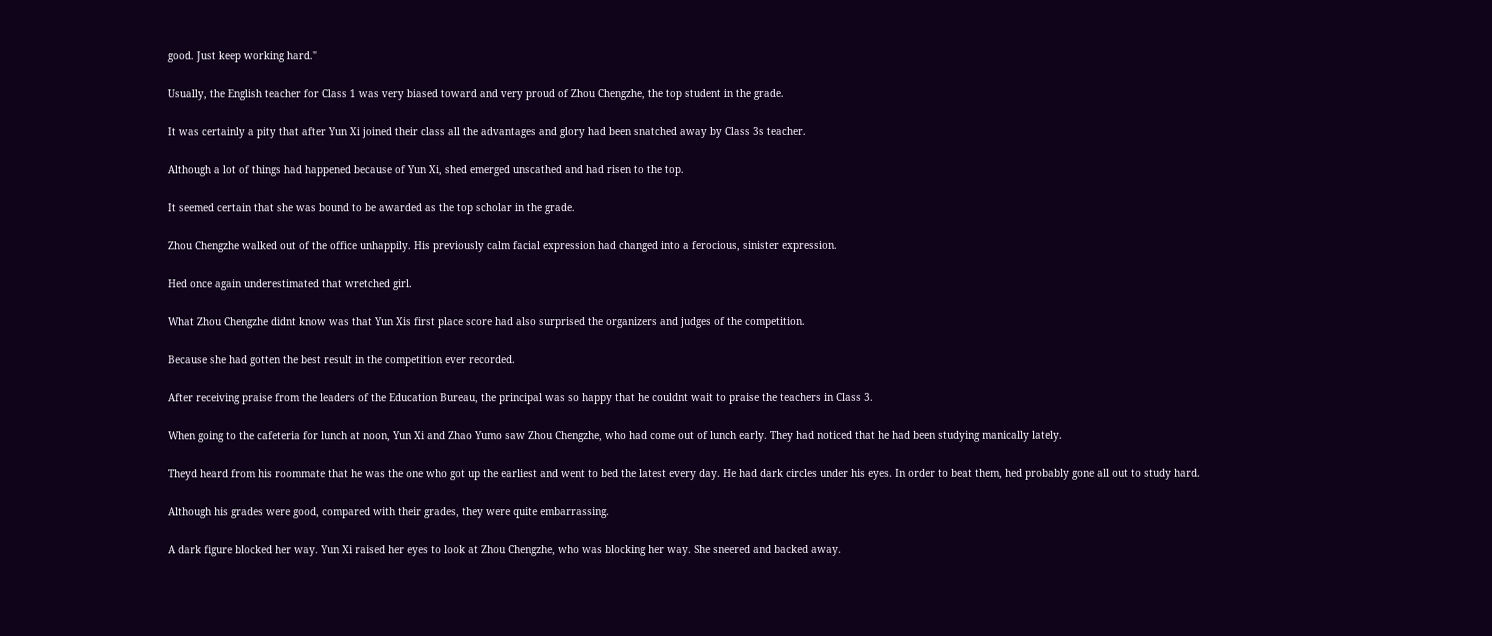good. Just keep working hard."

Usually, the English teacher for Class 1 was very biased toward and very proud of Zhou Chengzhe, the top student in the grade.

It was certainly a pity that after Yun Xi joined their class all the advantages and glory had been snatched away by Class 3s teacher.

Although a lot of things had happened because of Yun Xi, shed emerged unscathed and had risen to the top.

It seemed certain that she was bound to be awarded as the top scholar in the grade.

Zhou Chengzhe walked out of the office unhappily. His previously calm facial expression had changed into a ferocious, sinister expression.

Hed once again underestimated that wretched girl.

What Zhou Chengzhe didnt know was that Yun Xis first place score had also surprised the organizers and judges of the competition.

Because she had gotten the best result in the competition ever recorded.

After receiving praise from the leaders of the Education Bureau, the principal was so happy that he couldnt wait to praise the teachers in Class 3.

When going to the cafeteria for lunch at noon, Yun Xi and Zhao Yumo saw Zhou Chengzhe, who had come out of lunch early. They had noticed that he had been studying manically lately.

Theyd heard from his roommate that he was the one who got up the earliest and went to bed the latest every day. He had dark circles under his eyes. In order to beat them, hed probably gone all out to study hard.

Although his grades were good, compared with their grades, they were quite embarrassing.

A dark figure blocked her way. Yun Xi raised her eyes to look at Zhou Chengzhe, who was blocking her way. She sneered and backed away.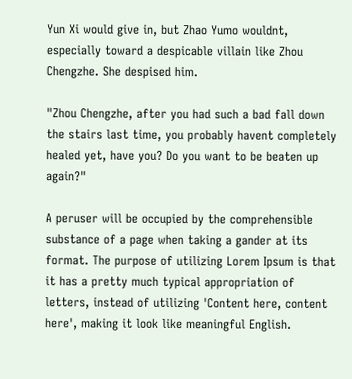Yun Xi would give in, but Zhao Yumo wouldnt, especially toward a despicable villain like Zhou Chengzhe. She despised him.

"Zhou Chengzhe, after you had such a bad fall down the stairs last time, you probably havent completely healed yet, have you? Do you want to be beaten up again?"

A peruser will be occupied by the comprehensible substance of a page when taking a gander at its format. The purpose of utilizing Lorem Ipsum is that it has a pretty much typical appropriation of letters, instead of utilizing 'Content here, content here', making it look like meaningful English.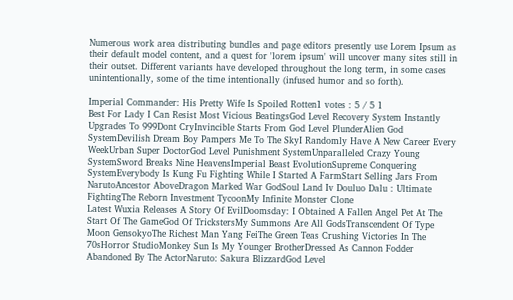Numerous work area distributing bundles and page editors presently use Lorem Ipsum as their default model content, and a quest for 'lorem ipsum' will uncover many sites still in their outset. Different variants have developed throughout the long term, in some cases unintentionally, some of the time intentionally (infused humor and so forth).

Imperial Commander: His Pretty Wife Is Spoiled Rotten1 votes : 5 / 5 1
Best For Lady I Can Resist Most Vicious BeatingsGod Level Recovery System Instantly Upgrades To 999Dont CryInvincible Starts From God Level PlunderAlien God SystemDevilish Dream Boy Pampers Me To The SkyI Randomly Have A New Career Every WeekUrban Super DoctorGod Level Punishment SystemUnparalleled Crazy Young SystemSword Breaks Nine HeavensImperial Beast EvolutionSupreme Conquering SystemEverybody Is Kung Fu Fighting While I Started A FarmStart Selling Jars From NarutoAncestor AboveDragon Marked War GodSoul Land Iv Douluo Dalu : Ultimate FightingThe Reborn Investment TycoonMy Infinite Monster Clone
Latest Wuxia Releases A Story Of EvilDoomsday: I Obtained A Fallen Angel Pet At The Start Of The GameGod Of TrickstersMy Summons Are All GodsTranscendent Of Type Moon GensokyoThe Richest Man Yang FeiThe Green Teas Crushing Victories In The 70sHorror StudioMonkey Sun Is My Younger BrotherDressed As Cannon Fodder Abandoned By The ActorNaruto: Sakura BlizzardGod Level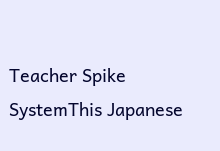Teacher Spike SystemThis Japanese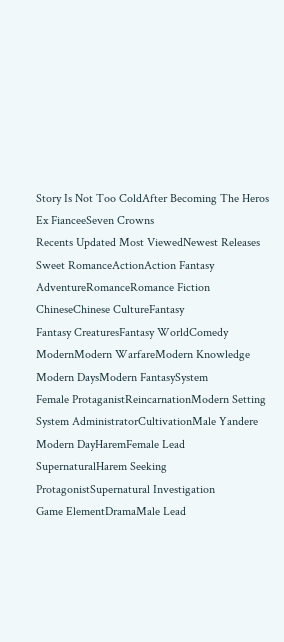Story Is Not Too ColdAfter Becoming The Heros Ex FianceeSeven Crowns
Recents Updated Most ViewedNewest Releases
Sweet RomanceActionAction Fantasy
AdventureRomanceRomance Fiction
ChineseChinese CultureFantasy
Fantasy CreaturesFantasy WorldComedy
ModernModern WarfareModern Knowledge
Modern DaysModern FantasySystem
Female ProtaganistReincarnationModern Setting
System AdministratorCultivationMale Yandere
Modern DayHaremFemale Lead
SupernaturalHarem Seeking ProtagonistSupernatural Investigation
Game ElementDramaMale Lead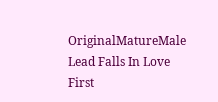OriginalMatureMale Lead Falls In Love First